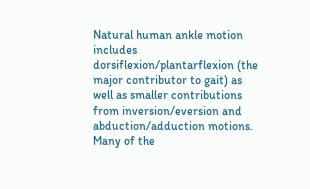Natural human ankle motion includes dorsiflexion/plantarflexion (the major contributor to gait) as well as smaller contributions from inversion/eversion and abduction/adduction motions. Many of the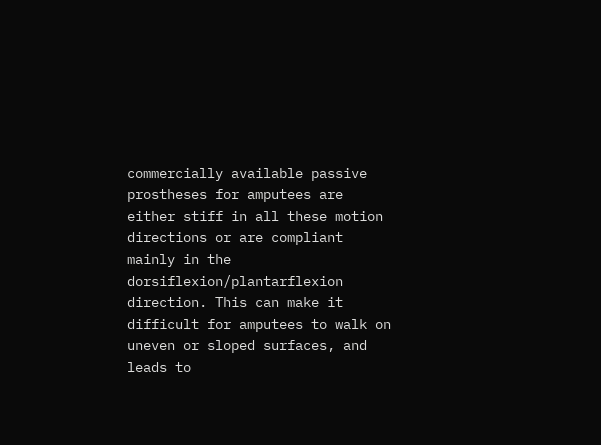commercially available passive prostheses for amputees are either stiff in all these motion directions or are compliant mainly in the dorsiflexion/plantarflexion direction. This can make it difficult for amputees to walk on uneven or sloped surfaces, and leads to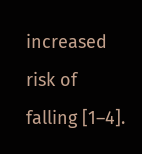increased risk of falling [1–4].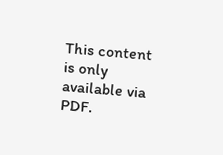This content is only available via PDF.